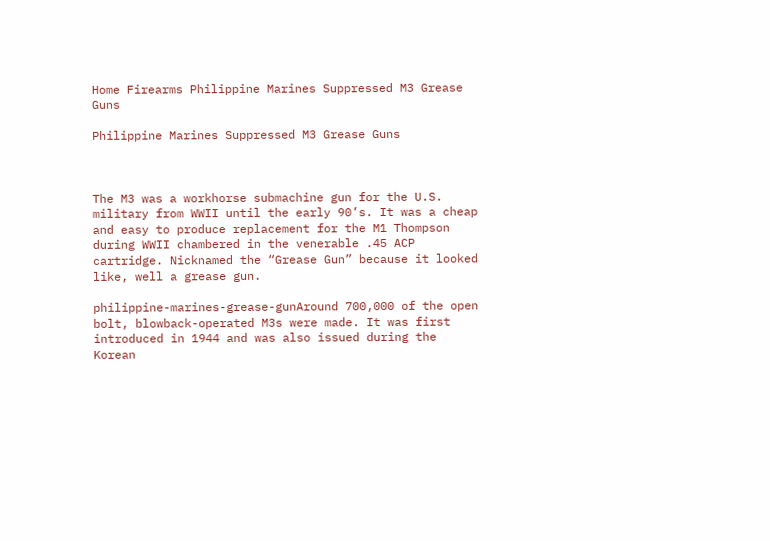Home Firearms Philippine Marines Suppressed M3 Grease Guns

Philippine Marines Suppressed M3 Grease Guns



The M3 was a workhorse submachine gun for the U.S. military from WWII until the early 90’s. It was a cheap and easy to produce replacement for the M1 Thompson during WWII chambered in the venerable .45 ACP cartridge. Nicknamed the “Grease Gun” because it looked like, well a grease gun.

philippine-marines-grease-gunAround 700,000 of the open bolt, blowback-operated M3s were made. It was first introduced in 1944 and was also issued during the Korean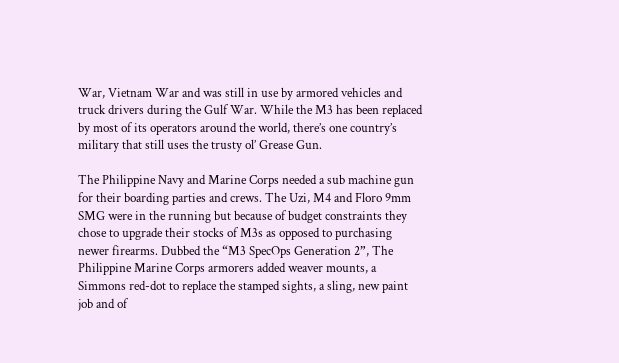War, Vietnam War and was still in use by armored vehicles and truck drivers during the Gulf War. While the M3 has been replaced by most of its operators around the world, there’s one country’s military that still uses the trusty ol’ Grease Gun.

The Philippine Navy and Marine Corps needed a sub machine gun for their boarding parties and crews. The Uzi, M4 and Floro 9mm SMG were in the running but because of budget constraints they chose to upgrade their stocks of M3s as opposed to purchasing newer firearms. Dubbed the “M3 SpecOps Generation 2”, The Philippine Marine Corps armorers added weaver mounts, a Simmons red-dot to replace the stamped sights, a sling, new paint job and of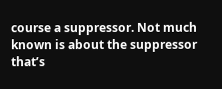course a suppressor. Not much known is about the suppressor that’s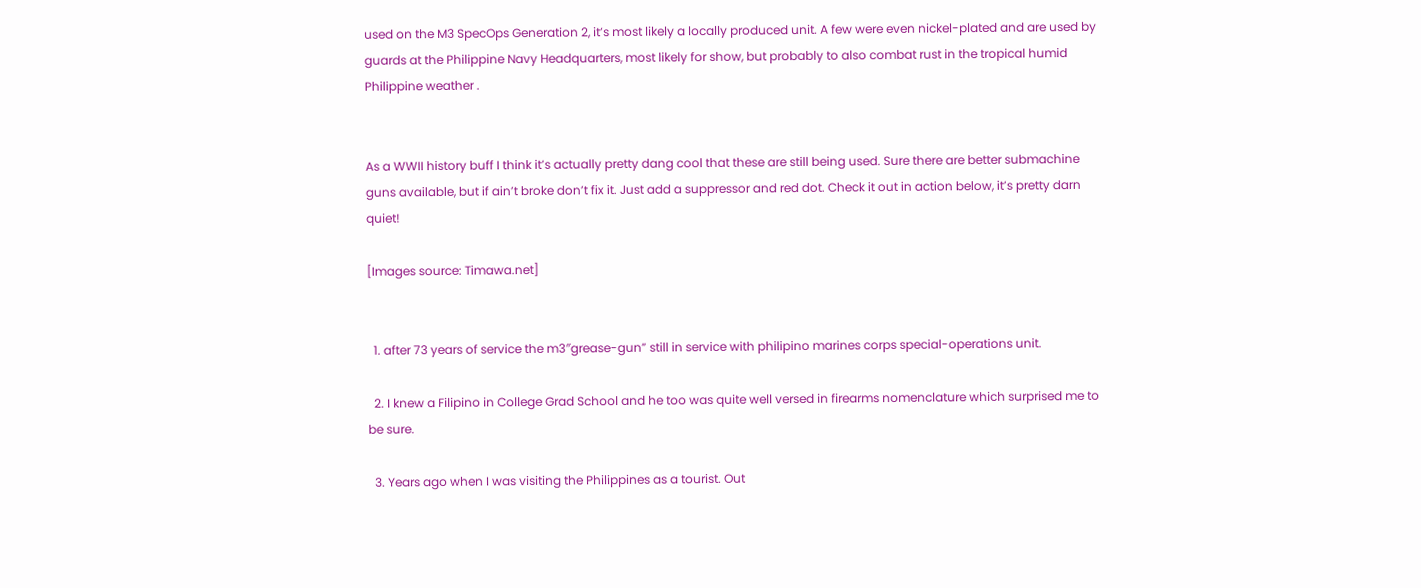used on the M3 SpecOps Generation 2, it’s most likely a locally produced unit. A few were even nickel-plated and are used by guards at the Philippine Navy Headquarters, most likely for show, but probably to also combat rust in the tropical humid Philippine weather .


As a WWII history buff I think it’s actually pretty dang cool that these are still being used. Sure there are better submachine guns available, but if ain’t broke don’t fix it. Just add a suppressor and red dot. Check it out in action below, it’s pretty darn quiet!

[Images source: Timawa.net]


  1. after 73 years of service the m3″grease-gun” still in service with philipino marines corps special-operations unit.

  2. I knew a Filipino in College Grad School and he too was quite well versed in firearms nomenclature which surprised me to be sure.

  3. Years ago when I was visiting the Philippines as a tourist. Out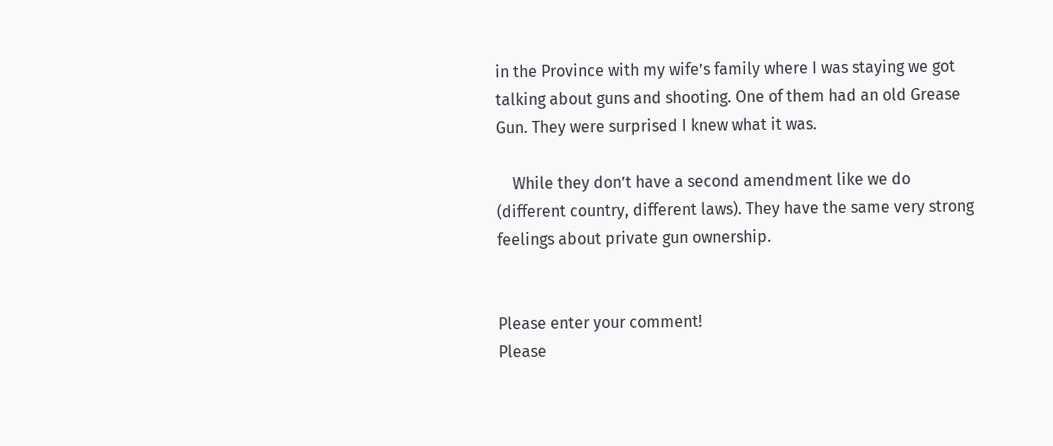in the Province with my wife’s family where I was staying we got talking about guns and shooting. One of them had an old Grease Gun. They were surprised I knew what it was.

    While they don’t have a second amendment like we do (different country, different laws). They have the same very strong feelings about private gun ownership.


Please enter your comment!
Please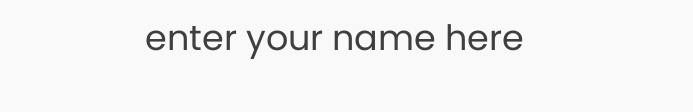enter your name here